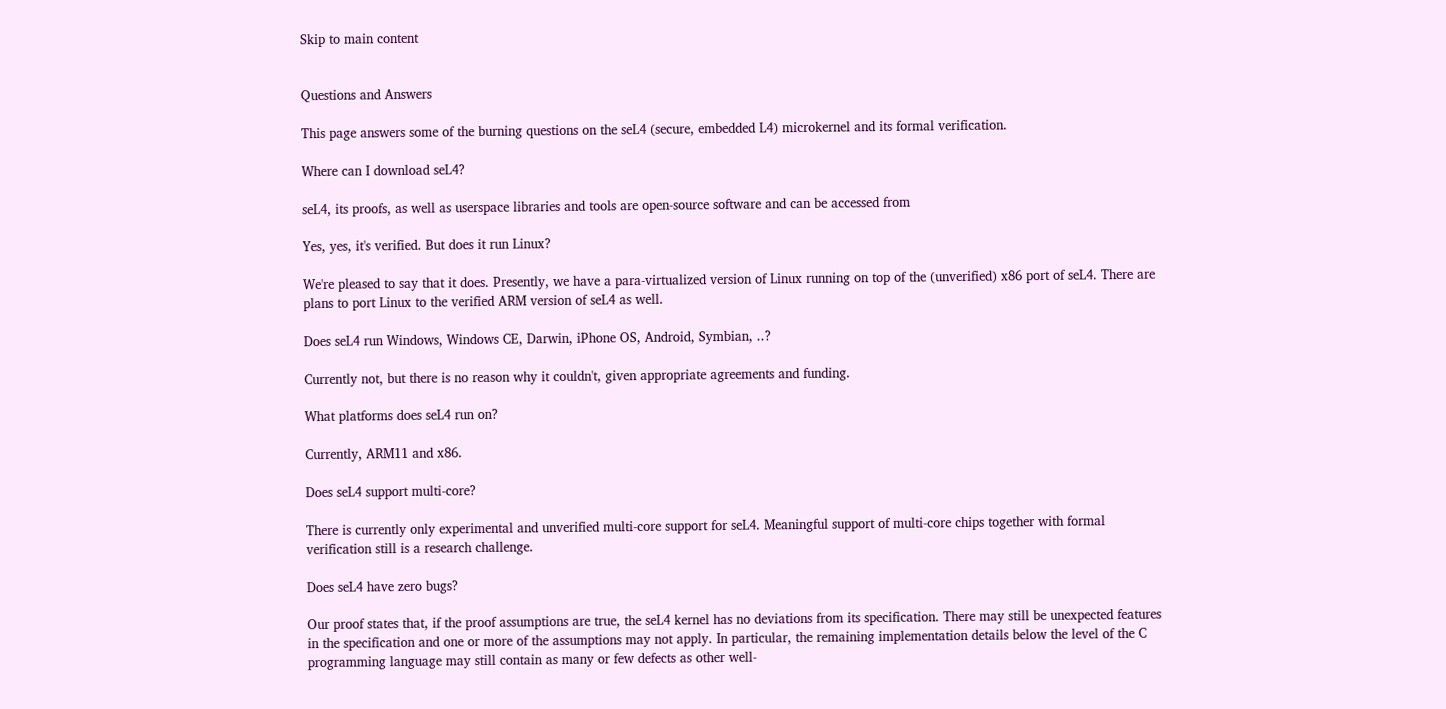Skip to main content


Questions and Answers

This page answers some of the burning questions on the seL4 (secure, embedded L4) microkernel and its formal verification.

Where can I download seL4?

seL4, its proofs, as well as userspace libraries and tools are open-source software and can be accessed from

Yes, yes, it's verified. But does it run Linux?

We're pleased to say that it does. Presently, we have a para-virtualized version of Linux running on top of the (unverified) x86 port of seL4. There are plans to port Linux to the verified ARM version of seL4 as well.

Does seL4 run Windows, Windows CE, Darwin, iPhone OS, Android, Symbian, ..?

Currently not, but there is no reason why it couldn't, given appropriate agreements and funding.

What platforms does seL4 run on?

Currently, ARM11 and x86.

Does seL4 support multi-core?

There is currently only experimental and unverified multi-core support for seL4. Meaningful support of multi-core chips together with formal verification still is a research challenge.

Does seL4 have zero bugs?

Our proof states that, if the proof assumptions are true, the seL4 kernel has no deviations from its specification. There may still be unexpected features in the specification and one or more of the assumptions may not apply. In particular, the remaining implementation details below the level of the C programming language may still contain as many or few defects as other well-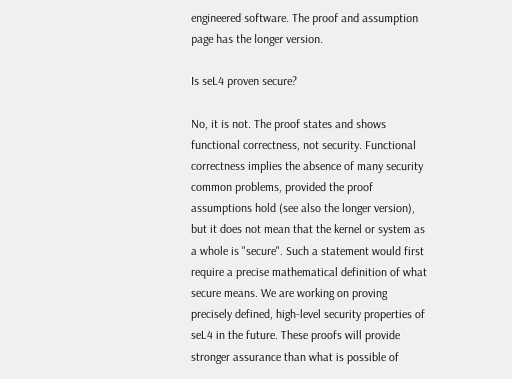engineered software. The proof and assumption page has the longer version.

Is seL4 proven secure?

No, it is not. The proof states and shows functional correctness, not security. Functional correctness implies the absence of many security common problems, provided the proof assumptions hold (see also the longer version), but it does not mean that the kernel or system as a whole is "secure". Such a statement would first require a precise mathematical definition of what secure means. We are working on proving precisely defined, high-level security properties of seL4 in the future. These proofs will provide stronger assurance than what is possible of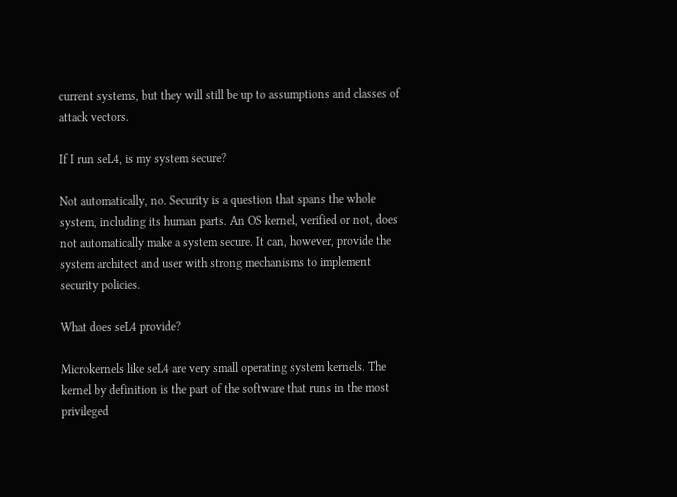current systems, but they will still be up to assumptions and classes of attack vectors.

If I run seL4, is my system secure?

Not automatically, no. Security is a question that spans the whole system, including its human parts. An OS kernel, verified or not, does not automatically make a system secure. It can, however, provide the system architect and user with strong mechanisms to implement security policies.

What does seL4 provide?

Microkernels like seL4 are very small operating system kernels. The kernel by definition is the part of the software that runs in the most privileged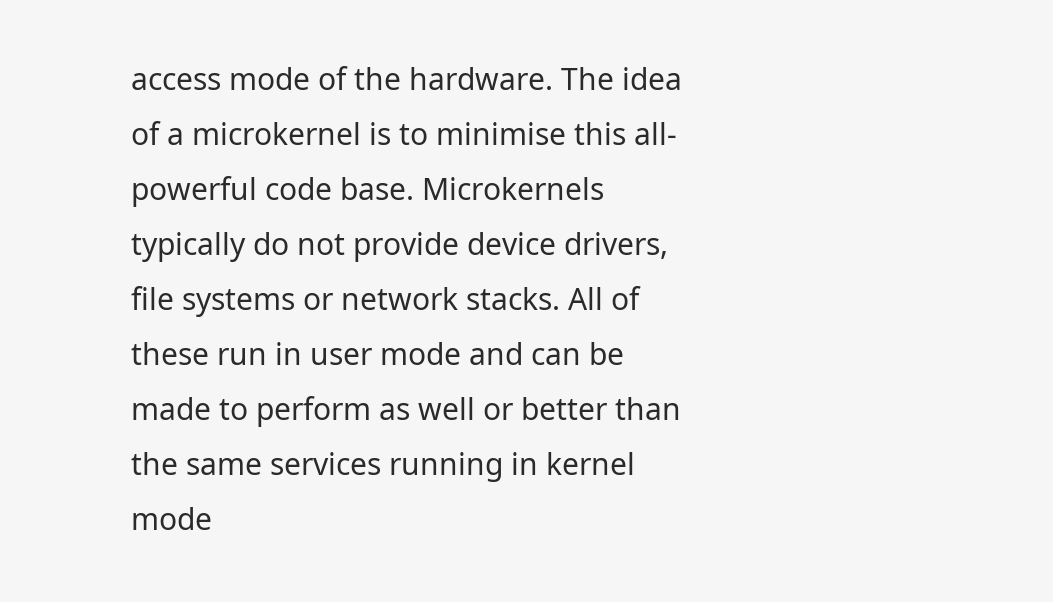access mode of the hardware. The idea of a microkernel is to minimise this all-powerful code base. Microkernels typically do not provide device drivers, file systems or network stacks. All of these run in user mode and can be made to perform as well or better than the same services running in kernel mode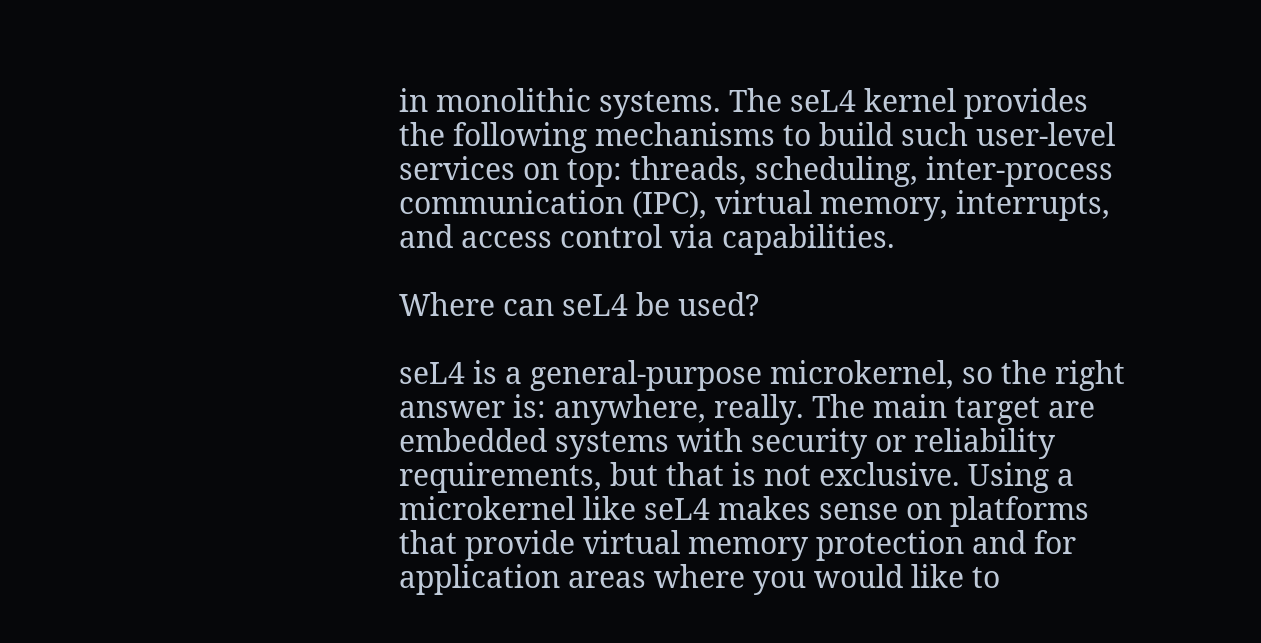in monolithic systems. The seL4 kernel provides the following mechanisms to build such user-level services on top: threads, scheduling, inter-process communication (IPC), virtual memory, interrupts, and access control via capabilities.

Where can seL4 be used?

seL4 is a general-purpose microkernel, so the right answer is: anywhere, really. The main target are embedded systems with security or reliability requirements, but that is not exclusive. Using a microkernel like seL4 makes sense on platforms that provide virtual memory protection and for application areas where you would like to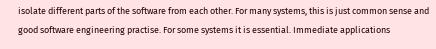isolate different parts of the software from each other. For many systems, this is just common sense and good software engineering practise. For some systems it is essential. Immediate applications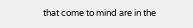that come to mind are in the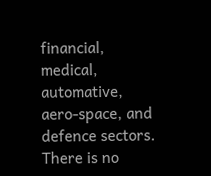financial, medical, automative, aero-space, and defence sectors. There is no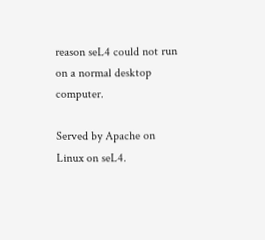reason seL4 could not run on a normal desktop computer.

Served by Apache on Linux on seL4.